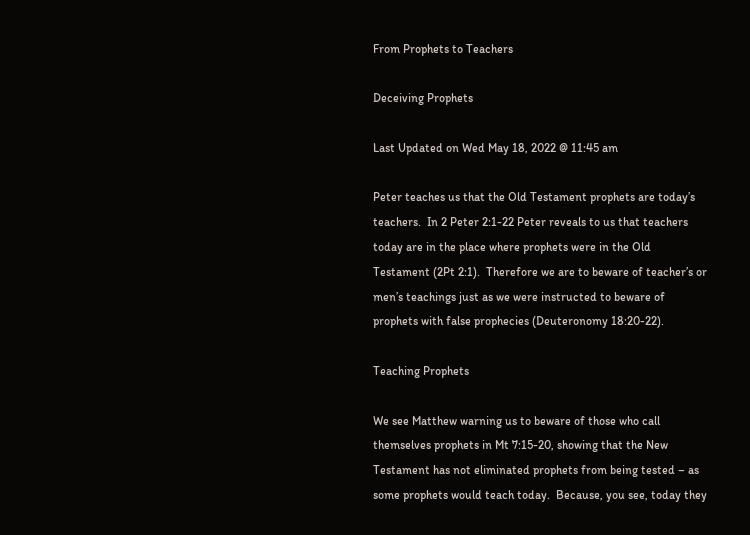From Prophets to Teachers

Deceiving Prophets

Last Updated on Wed May 18, 2022 @ 11:45 am

Peter teaches us that the Old Testament prophets are today’s teachers.  In 2 Peter 2:1-22 Peter reveals to us that teachers today are in the place where prophets were in the Old Testament (2Pt 2:1).  Therefore we are to beware of teacher’s or men’s teachings just as we were instructed to beware of prophets with false prophecies (Deuteronomy 18:20-22).

Teaching Prophets

We see Matthew warning us to beware of those who call themselves prophets in Mt 7:15-20, showing that the New Testament has not eliminated prophets from being tested – as some prophets would teach today.  Because, you see, today they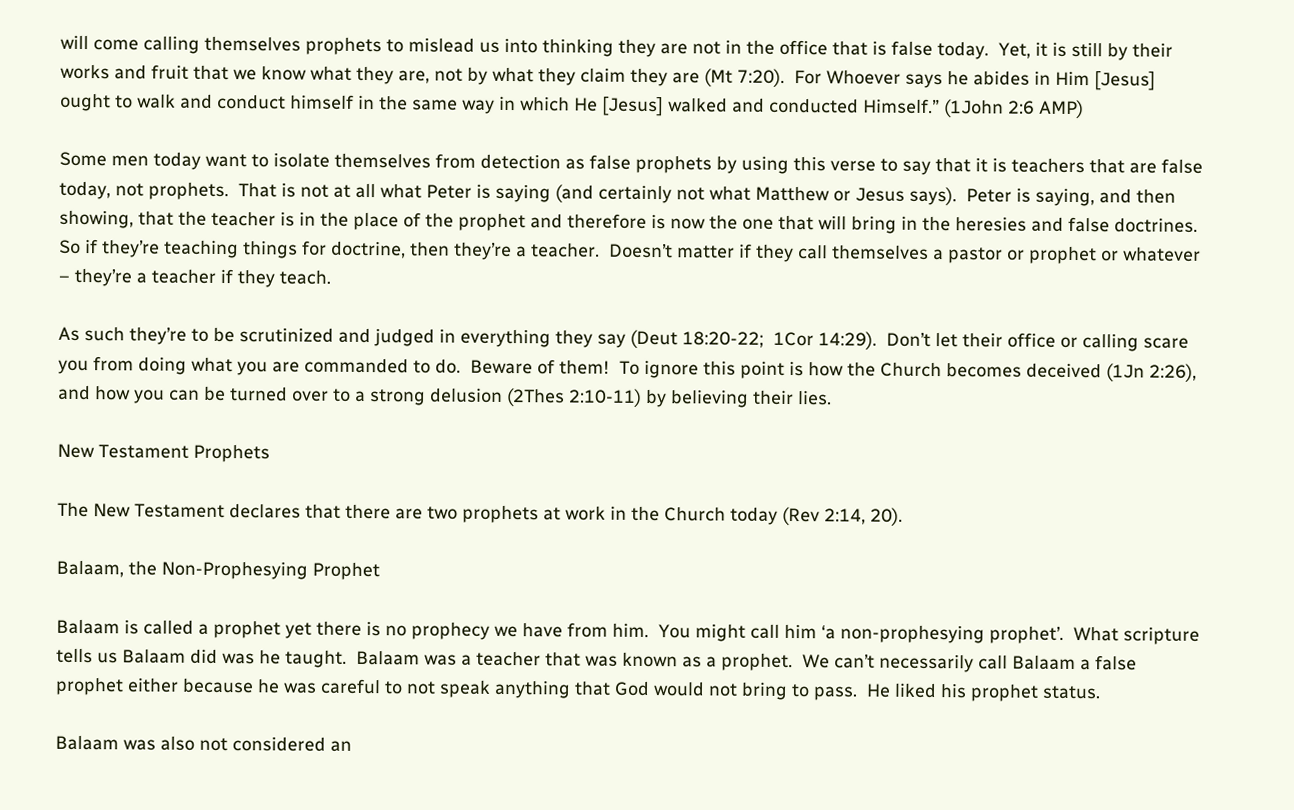will come calling themselves prophets to mislead us into thinking they are not in the office that is false today.  Yet, it is still by their works and fruit that we know what they are, not by what they claim they are (Mt 7:20).  For Whoever says he abides in Him [Jesus] ought to walk and conduct himself in the same way in which He [Jesus] walked and conducted Himself.” (1John 2:6 AMP)

Some men today want to isolate themselves from detection as false prophets by using this verse to say that it is teachers that are false today, not prophets.  That is not at all what Peter is saying (and certainly not what Matthew or Jesus says).  Peter is saying, and then showing, that the teacher is in the place of the prophet and therefore is now the one that will bring in the heresies and false doctrines.  So if they’re teaching things for doctrine, then they’re a teacher.  Doesn’t matter if they call themselves a pastor or prophet or whatever – they’re a teacher if they teach.

As such they’re to be scrutinized and judged in everything they say (Deut 18:20-22;  1Cor 14:29).  Don’t let their office or calling scare you from doing what you are commanded to do.  Beware of them!  To ignore this point is how the Church becomes deceived (1Jn 2:26), and how you can be turned over to a strong delusion (2Thes 2:10-11) by believing their lies.

New Testament Prophets

The New Testament declares that there are two prophets at work in the Church today (Rev 2:14, 20).

Balaam, the Non-Prophesying Prophet

Balaam is called a prophet yet there is no prophecy we have from him.  You might call him ‘a non-prophesying prophet’.  What scripture tells us Balaam did was he taught.  Balaam was a teacher that was known as a prophet.  We can’t necessarily call Balaam a false prophet either because he was careful to not speak anything that God would not bring to pass.  He liked his prophet status.

Balaam was also not considered an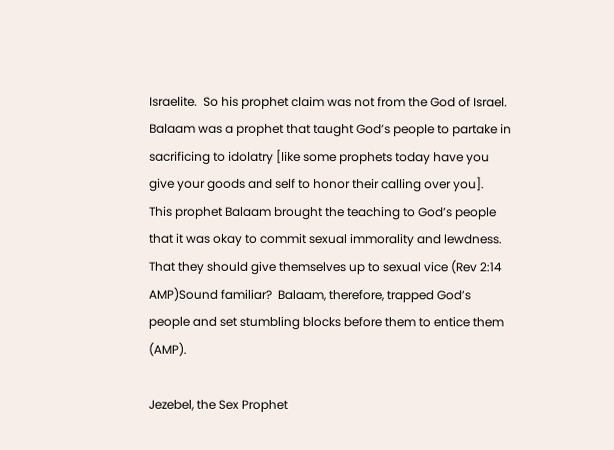Israelite.  So his prophet claim was not from the God of Israel.  Balaam was a prophet that taught God’s people to partake in sacrificing to idolatry [like some prophets today have you give your goods and self to honor their calling over you].  This prophet Balaam brought the teaching to God’s people that it was okay to commit sexual immorality and lewdness.  That they should give themselves up to sexual vice (Rev 2:14  AMP)Sound familiar?  Balaam, therefore, trapped God’s people and set stumbling blocks before them to entice them (AMP).

Jezebel, the Sex Prophet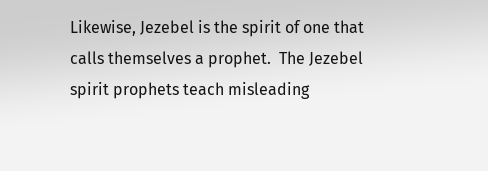Likewise, Jezebel is the spirit of one that calls themselves a prophet.  The Jezebel spirit prophets teach misleading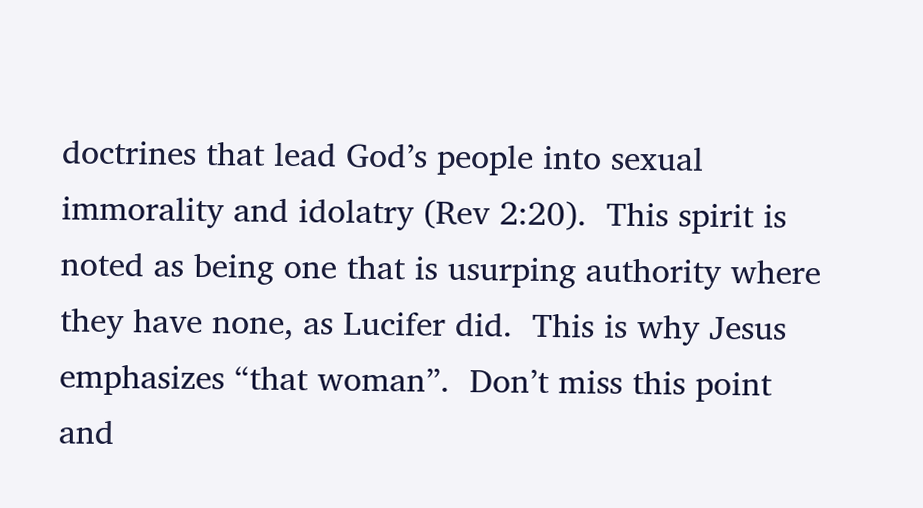doctrines that lead God’s people into sexual immorality and idolatry (Rev 2:20).  This spirit is noted as being one that is usurping authority where they have none, as Lucifer did.  This is why Jesus emphasizes “that woman”.  Don’t miss this point and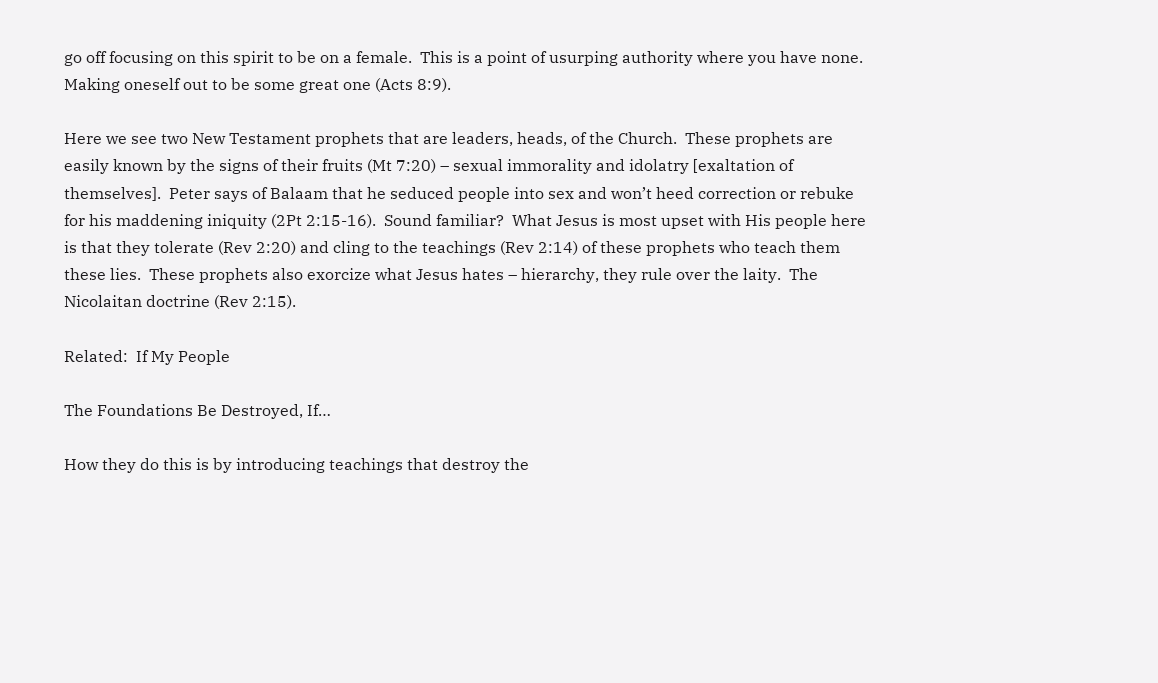go off focusing on this spirit to be on a female.  This is a point of usurping authority where you have none.  Making oneself out to be some great one (Acts 8:9).

Here we see two New Testament prophets that are leaders, heads, of the Church.  These prophets are easily known by the signs of their fruits (Mt 7:20) – sexual immorality and idolatry [exaltation of themselves].  Peter says of Balaam that he seduced people into sex and won’t heed correction or rebuke for his maddening iniquity (2Pt 2:15-16).  Sound familiar?  What Jesus is most upset with His people here is that they tolerate (Rev 2:20) and cling to the teachings (Rev 2:14) of these prophets who teach them these lies.  These prophets also exorcize what Jesus hates – hierarchy, they rule over the laity.  The Nicolaitan doctrine (Rev 2:15).

Related:  If My People

The Foundations Be Destroyed, If…

How they do this is by introducing teachings that destroy the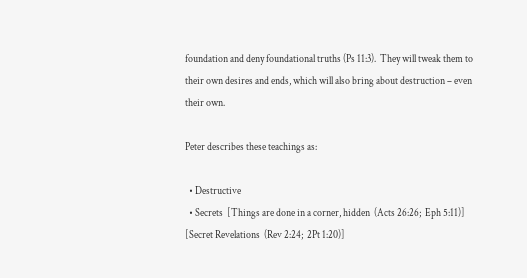foundation and deny foundational truths (Ps 11:3).  They will tweak them to their own desires and ends, which will also bring about destruction – even their own.

Peter describes these teachings as:

  • Destructive
  • Secrets  [Things are done in a corner, hidden  (Acts 26:26;  Eph 5:11)]  [Secret Revelations  (Rev 2:24;  2Pt 1:20)]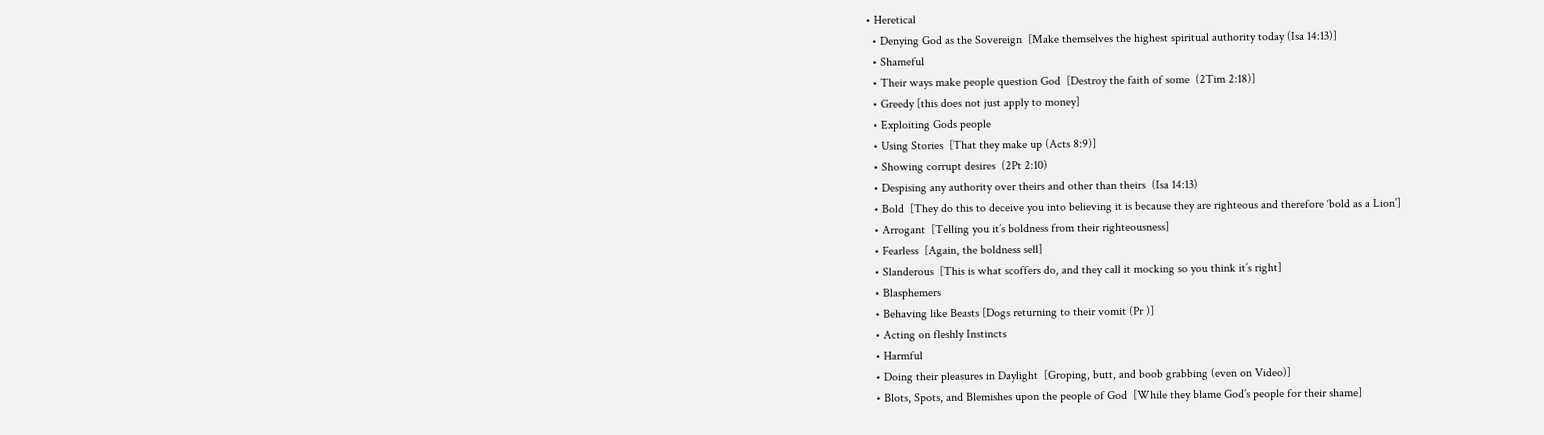• Heretical
  • Denying God as the Sovereign  [Make themselves the highest spiritual authority today (Isa 14:13)]
  • Shameful
  • Their ways make people question God  [Destroy the faith of some  (2Tim 2:18)]
  • Greedy [this does not just apply to money]
  • Exploiting Gods people
  • Using Stories  [That they make up (Acts 8:9)]
  • Showing corrupt desires  (2Pt 2:10)
  • Despising any authority over theirs and other than theirs  (Isa 14:13)
  • Bold  [They do this to deceive you into believing it is because they are righteous and therefore ‘bold as a Lion’]
  • Arrogant  [Telling you it’s boldness from their righteousness]
  • Fearless  [Again, the boldness sell]
  • Slanderous  [This is what scoffers do, and they call it mocking so you think it’s right]
  • Blasphemers
  • Behaving like Beasts [Dogs returning to their vomit (Pr )]
  • Acting on fleshly Instincts
  • Harmful
  • Doing their pleasures in Daylight  [Groping, butt, and boob grabbing (even on Video)]
  • Blots, Spots, and Blemishes upon the people of God  [While they blame God’s people for their shame]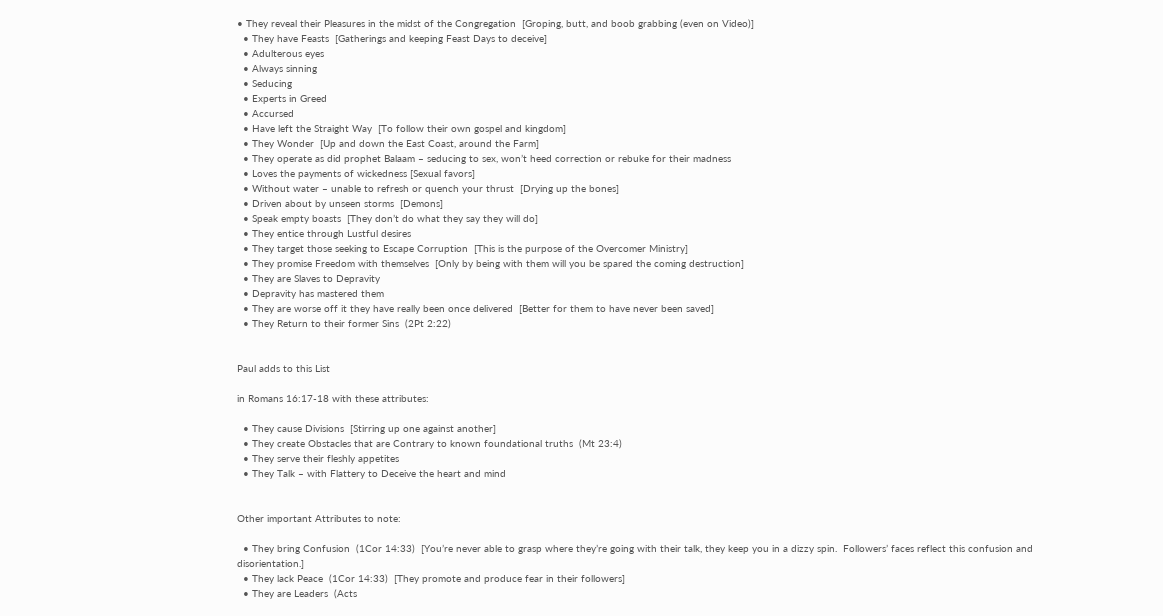• They reveal their Pleasures in the midst of the Congregation  [Groping, butt, and boob grabbing (even on Video)]
  • They have Feasts  [Gatherings and keeping Feast Days to deceive]
  • Adulterous eyes
  • Always sinning
  • Seducing
  • Experts in Greed
  • Accursed
  • Have left the Straight Way  [To follow their own gospel and kingdom]
  • They Wonder  [Up and down the East Coast, around the Farm]
  • They operate as did prophet Balaam – seducing to sex, won’t heed correction or rebuke for their madness
  • Loves the payments of wickedness [Sexual favors]
  • Without water – unable to refresh or quench your thrust  [Drying up the bones]
  • Driven about by unseen storms  [Demons]
  • Speak empty boasts  [They don’t do what they say they will do]
  • They entice through Lustful desires
  • They target those seeking to Escape Corruption  [This is the purpose of the Overcomer Ministry]
  • They promise Freedom with themselves  [Only by being with them will you be spared the coming destruction]
  • They are Slaves to Depravity
  • Depravity has mastered them
  • They are worse off it they have really been once delivered  [Better for them to have never been saved]
  • They Return to their former Sins  (2Pt 2:22)


Paul adds to this List

in Romans 16:17-18 with these attributes:

  • They cause Divisions  [Stirring up one against another]
  • They create Obstacles that are Contrary to known foundational truths  (Mt 23:4)
  • They serve their fleshly appetites
  • They Talk – with Flattery to Deceive the heart and mind


Other important Attributes to note:

  • They bring Confusion  (1Cor 14:33)  [You’re never able to grasp where they’re going with their talk, they keep you in a dizzy spin.  Followers’ faces reflect this confusion and disorientation.]
  • They lack Peace  (1Cor 14:33)  [They promote and produce fear in their followers]
  • They are Leaders  (Acts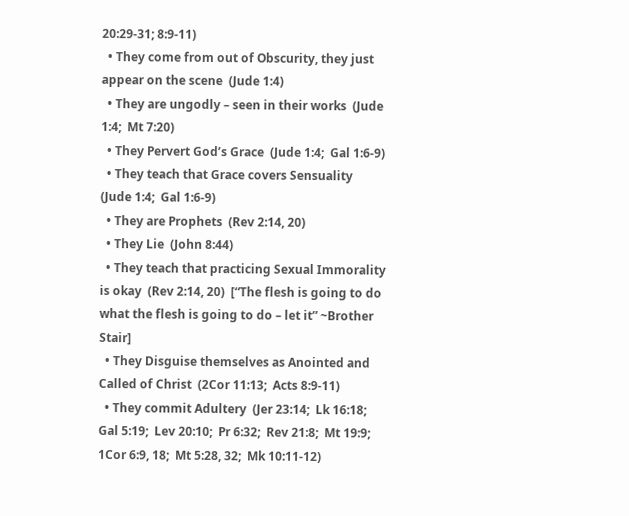20:29-31; 8:9-11)
  • They come from out of Obscurity, they just appear on the scene  (Jude 1:4)
  • They are ungodly – seen in their works  (Jude 1:4;  Mt 7:20)
  • They Pervert God’s Grace  (Jude 1:4;  Gal 1:6-9)
  • They teach that Grace covers Sensuality  (Jude 1:4;  Gal 1:6-9)
  • They are Prophets  (Rev 2:14, 20)
  • They Lie  (John 8:44)
  • They teach that practicing Sexual Immorality is okay  (Rev 2:14, 20)  [“The flesh is going to do what the flesh is going to do – let it” ~Brother Stair]
  • They Disguise themselves as Anointed and Called of Christ  (2Cor 11:13;  Acts 8:9-11)
  • They commit Adultery  (Jer 23:14;  Lk 16:18;  Gal 5:19;  Lev 20:10;  Pr 6:32;  Rev 21:8;  Mt 19:9;  1Cor 6:9, 18;  Mt 5:28, 32;  Mk 10:11-12)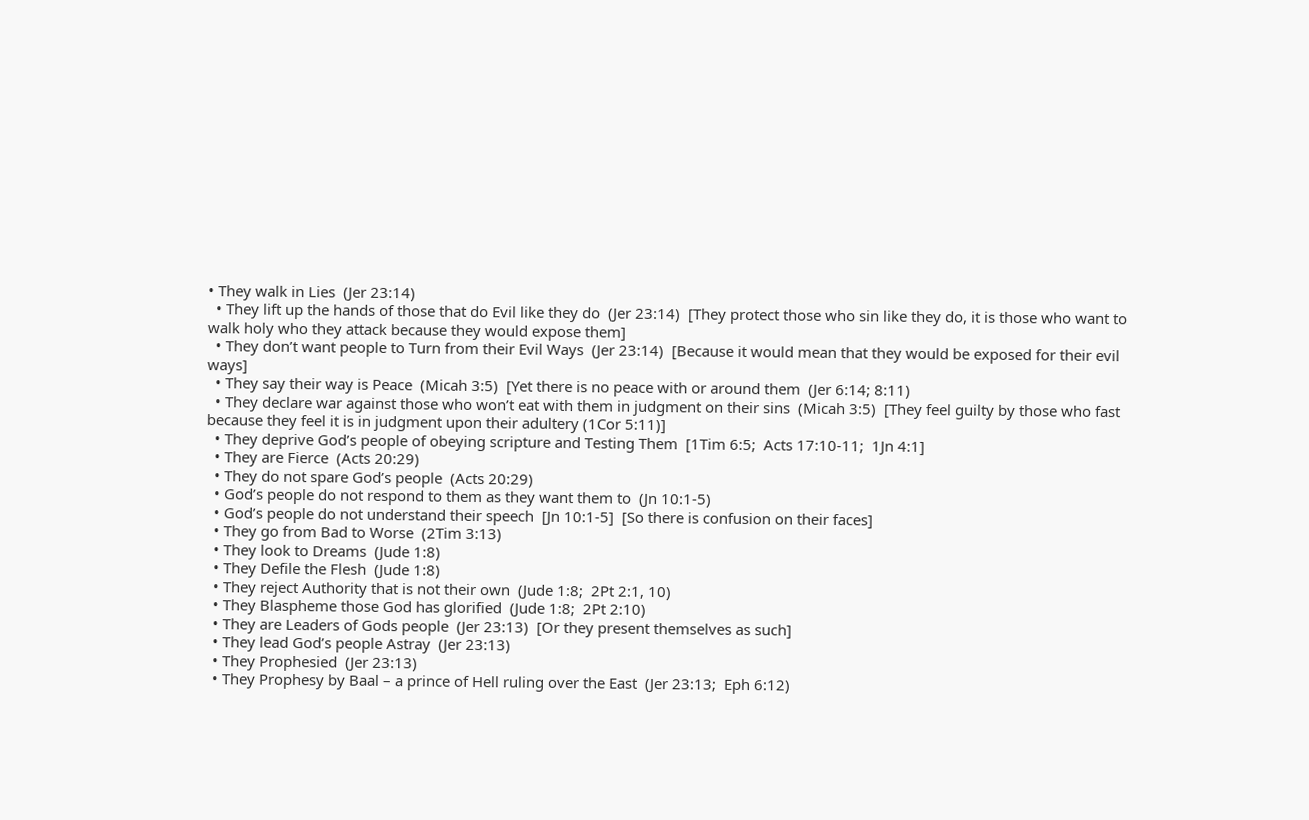• They walk in Lies  (Jer 23:14)
  • They lift up the hands of those that do Evil like they do  (Jer 23:14)  [They protect those who sin like they do, it is those who want to walk holy who they attack because they would expose them]
  • They don’t want people to Turn from their Evil Ways  (Jer 23:14)  [Because it would mean that they would be exposed for their evil ways]
  • They say their way is Peace  (Micah 3:5)  [Yet there is no peace with or around them  (Jer 6:14; 8:11)
  • They declare war against those who won’t eat with them in judgment on their sins  (Micah 3:5)  [They feel guilty by those who fast because they feel it is in judgment upon their adultery (1Cor 5:11)]
  • They deprive God’s people of obeying scripture and Testing Them  [1Tim 6:5;  Acts 17:10-11;  1Jn 4:1]
  • They are Fierce  (Acts 20:29)
  • They do not spare God’s people  (Acts 20:29)
  • God’s people do not respond to them as they want them to  (Jn 10:1-5)
  • God’s people do not understand their speech  [Jn 10:1-5]  [So there is confusion on their faces]
  • They go from Bad to Worse  (2Tim 3:13)
  • They look to Dreams  (Jude 1:8)
  • They Defile the Flesh  (Jude 1:8)
  • They reject Authority that is not their own  (Jude 1:8;  2Pt 2:1, 10)
  • They Blaspheme those God has glorified  (Jude 1:8;  2Pt 2:10)
  • They are Leaders of Gods people  (Jer 23:13)  [Or they present themselves as such]
  • They lead God’s people Astray  (Jer 23:13)
  • They Prophesied  (Jer 23:13)
  • They Prophesy by Baal – a prince of Hell ruling over the East  (Jer 23:13;  Eph 6:12)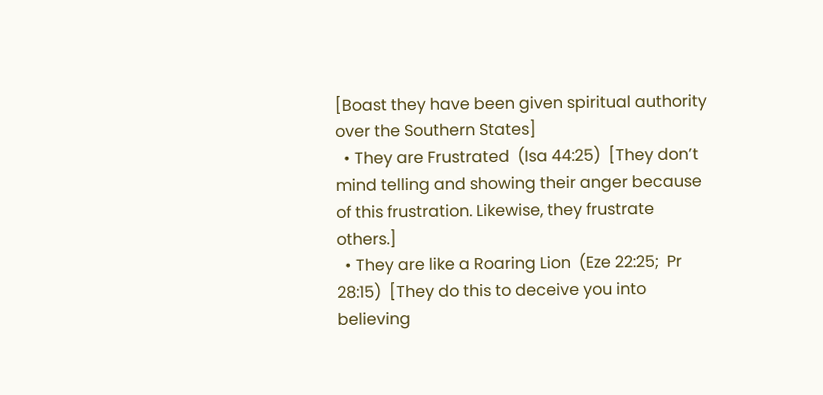[Boast they have been given spiritual authority over the Southern States]
  • They are Frustrated  (Isa 44:25)  [They don’t mind telling and showing their anger because of this frustration. Likewise, they frustrate others.]
  • They are like a Roaring Lion  (Eze 22:25;  Pr 28:15)  [They do this to deceive you into believing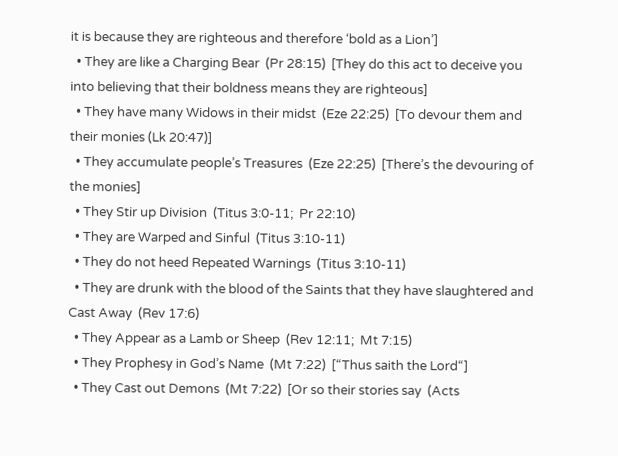it is because they are righteous and therefore ‘bold as a Lion’]
  • They are like a Charging Bear  (Pr 28:15)  [They do this act to deceive you into believing that their boldness means they are righteous]
  • They have many Widows in their midst  (Eze 22:25)  [To devour them and their monies (Lk 20:47)]
  • They accumulate people’s Treasures  (Eze 22:25)  [There’s the devouring of the monies]
  • They Stir up Division  (Titus 3:0-11;  Pr 22:10)
  • They are Warped and Sinful  (Titus 3:10-11)
  • They do not heed Repeated Warnings  (Titus 3:10-11)
  • They are drunk with the blood of the Saints that they have slaughtered and Cast Away  (Rev 17:6)
  • They Appear as a Lamb or Sheep  (Rev 12:11;  Mt 7:15)
  • They Prophesy in God’s Name  (Mt 7:22)  [“Thus saith the Lord“]
  • They Cast out Demons  (Mt 7:22)  [Or so their stories say  (Acts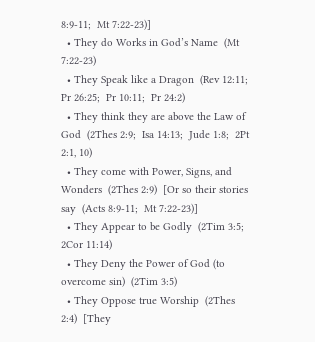8:9-11;  Mt 7:22-23)]
  • They do Works in God’s Name  (Mt 7:22-23)
  • They Speak like a Dragon  (Rev 12:11;  Pr 26:25;  Pr 10:11;  Pr 24:2)
  • They think they are above the Law of God  (2Thes 2:9;  Isa 14:13;  Jude 1:8;  2Pt 2:1, 10)
  • They come with Power, Signs, and Wonders  (2Thes 2:9)  [Or so their stories say  (Acts 8:9-11;  Mt 7:22-23)]
  • They Appear to be Godly  (2Tim 3:5;  2Cor 11:14)
  • They Deny the Power of God (to overcome sin)  (2Tim 3:5)
  • They Oppose true Worship  (2Thes 2:4)  [They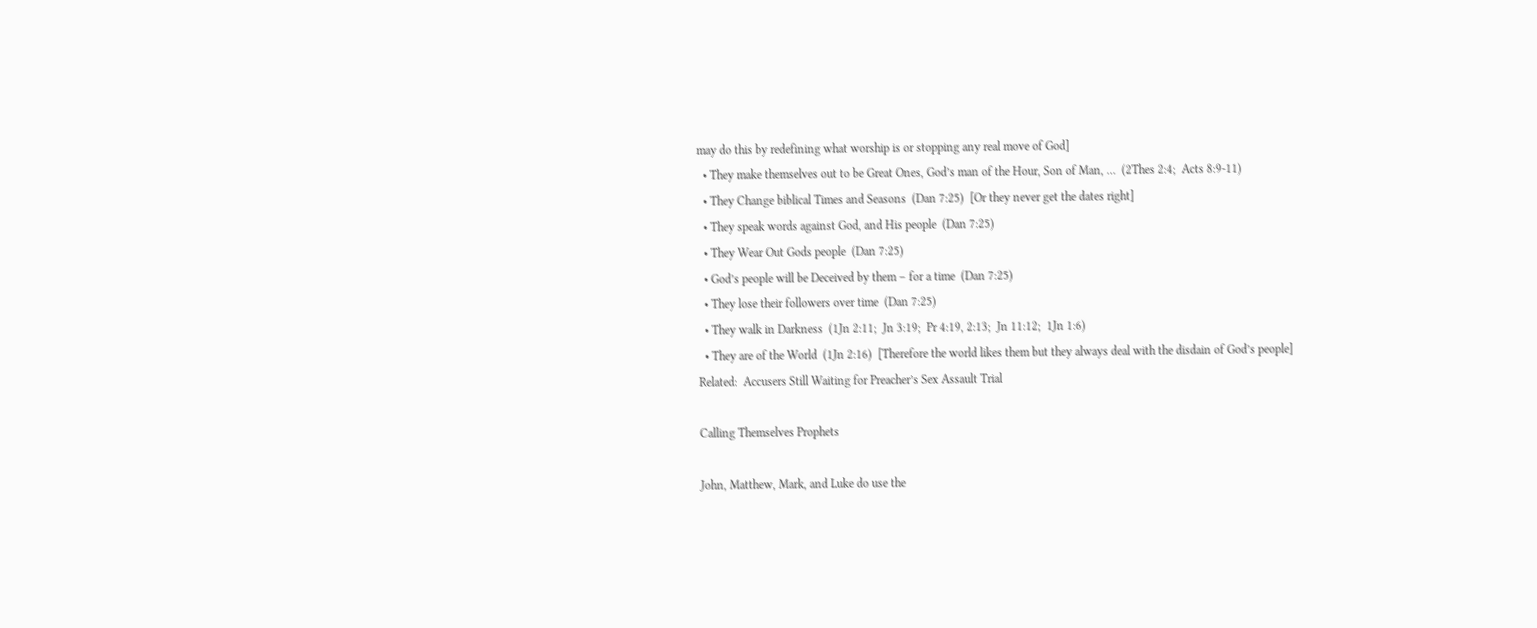may do this by redefining what worship is or stopping any real move of God]
  • They make themselves out to be Great Ones, God’s man of the Hour, Son of Man, …  (2Thes 2:4;  Acts 8:9-11)
  • They Change biblical Times and Seasons  (Dan 7:25)  [Or they never get the dates right]
  • They speak words against God, and His people  (Dan 7:25)
  • They Wear Out Gods people  (Dan 7:25)
  • God’s people will be Deceived by them – for a time  (Dan 7:25)
  • They lose their followers over time  (Dan 7:25)
  • They walk in Darkness  (1Jn 2:11;  Jn 3:19;  Pr 4:19, 2:13;  Jn 11:12;  1Jn 1:6)
  • They are of the World  (1Jn 2:16)  [Therefore the world likes them but they always deal with the disdain of God’s people]
Related:  Accusers Still Waiting for Preacher’s Sex Assault Trial

Calling Themselves Prophets

John, Matthew, Mark, and Luke do use the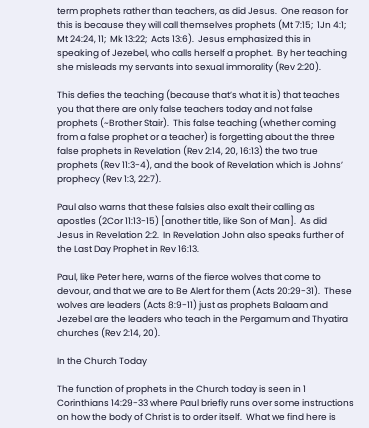term prophets rather than teachers, as did Jesus.  One reason for this is because they will call themselves prophets (Mt 7:15;  1Jn 4:1;  Mt 24:24, 11;  Mk 13:22;  Acts 13:6).  Jesus emphasized this in speaking of Jezebel, who calls herself a prophet.  By her teaching she misleads my servants into sexual immorality (Rev 2:20).

This defies the teaching (because that’s what it is) that teaches you that there are only false teachers today and not false prophets (~Brother Stair).  This false teaching (whether coming from a false prophet or a teacher) is forgetting about the three false prophets in Revelation (Rev 2:14, 20, 16:13) the two true prophets (Rev 11:3-4), and the book of Revelation which is Johns’ prophecy (Rev 1:3, 22:7).

Paul also warns that these falsies also exalt their calling as apostles (2Cor 11:13-15) [another title, like Son of Man].  As did Jesus in Revelation 2:2.  In Revelation John also speaks further of the Last Day Prophet in Rev 16:13.

Paul, like Peter here, warns of the fierce wolves that come to devour, and that we are to Be Alert for them (Acts 20:29-31).  These wolves are leaders (Acts 8:9-11) just as prophets Balaam and Jezebel are the leaders who teach in the Pergamum and Thyatira churches (Rev 2:14, 20).

In the Church Today

The function of prophets in the Church today is seen in 1 Corinthians 14:29-33 where Paul briefly runs over some instructions on how the body of Christ is to order itself.  What we find here is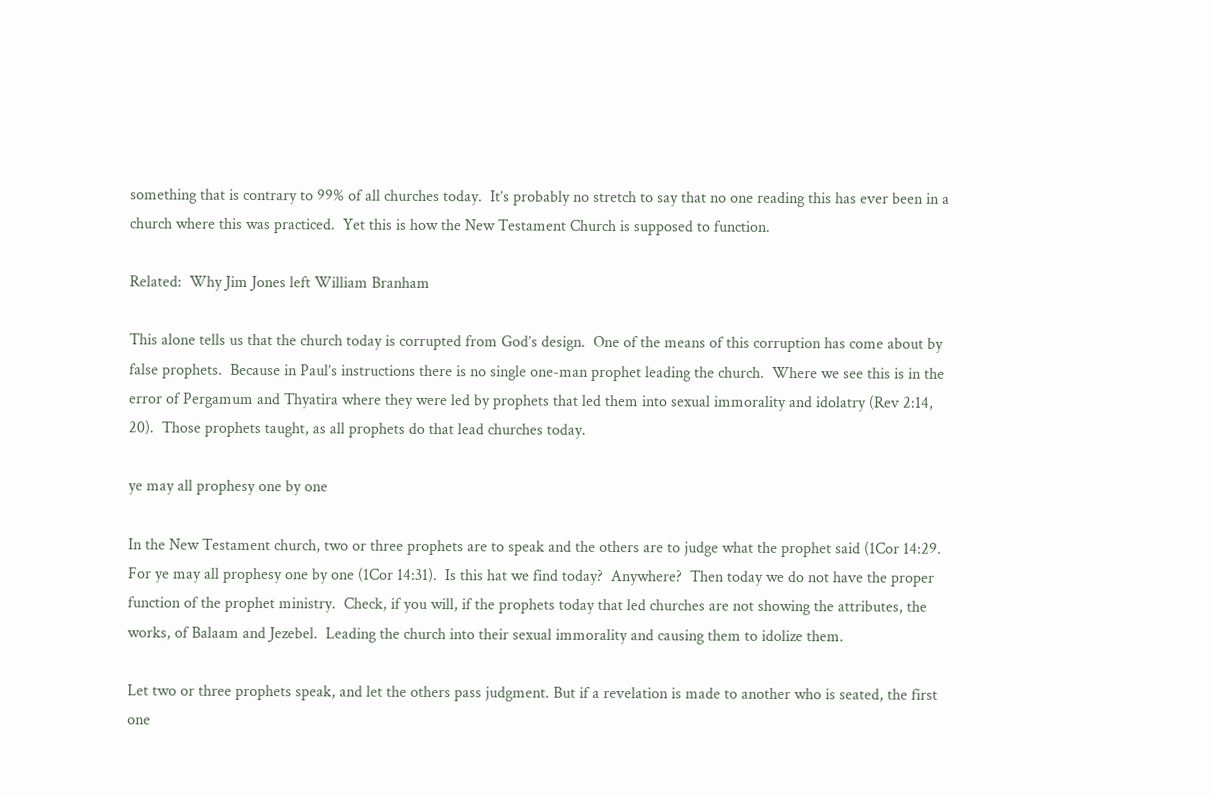something that is contrary to 99% of all churches today.  It’s probably no stretch to say that no one reading this has ever been in a church where this was practiced.  Yet this is how the New Testament Church is supposed to function.

Related:  Why Jim Jones left William Branham

This alone tells us that the church today is corrupted from God’s design.  One of the means of this corruption has come about by false prophets.  Because in Paul’s instructions there is no single one-man prophet leading the church.  Where we see this is in the error of Pergamum and Thyatira where they were led by prophets that led them into sexual immorality and idolatry (Rev 2:14, 20).  Those prophets taught, as all prophets do that lead churches today.

ye may all prophesy one by one

In the New Testament church, two or three prophets are to speak and the others are to judge what the prophet said (1Cor 14:29. For ye may all prophesy one by one (1Cor 14:31).  Is this hat we find today?  Anywhere?  Then today we do not have the proper function of the prophet ministry.  Check, if you will, if the prophets today that led churches are not showing the attributes, the works, of Balaam and Jezebel.  Leading the church into their sexual immorality and causing them to idolize them.

Let two or three prophets speak, and let the others pass judgment. But if a revelation is made to another who is seated, the first one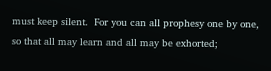must keep silent.  For you can all prophesy one by one, so that all may learn and all may be exhorted;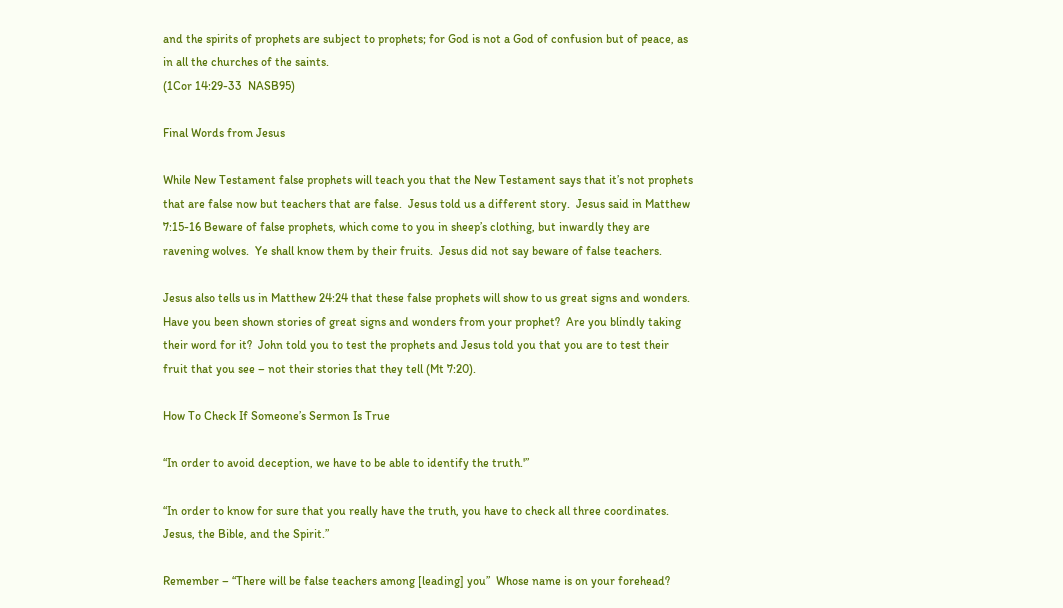and the spirits of prophets are subject to prophets; for God is not a God of confusion but of peace, as in all the churches of the saints.
(1Cor 14:29-33  NASB95)

Final Words from Jesus

While New Testament false prophets will teach you that the New Testament says that it’s not prophets that are false now but teachers that are false.  Jesus told us a different story.  Jesus said in Matthew 7:15-16 Beware of false prophets, which come to you in sheep’s clothing, but inwardly they are ravening wolves.  Ye shall know them by their fruits.  Jesus did not say beware of false teachers.

Jesus also tells us in Matthew 24:24 that these false prophets will show to us great signs and wonders.  Have you been shown stories of great signs and wonders from your prophet?  Are you blindly taking their word for it?  John told you to test the prophets and Jesus told you that you are to test their fruit that you see – not their stories that they tell (Mt 7:20).

How To Check If Someone’s Sermon Is True

“In order to avoid deception, we have to be able to identify the truth.'”

“In order to know for sure that you really have the truth, you have to check all three coordinates.  Jesus, the Bible, and the Spirit.”

Remember – “There will be false teachers among [leading] you”  Whose name is on your forehead?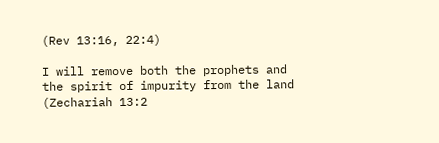(Rev 13:16, 22:4)

I will remove both the prophets and the spirit of impurity from the land
(Zechariah 13:2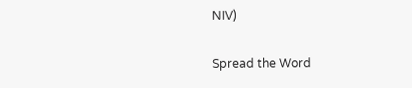NIV)

Spread the Word